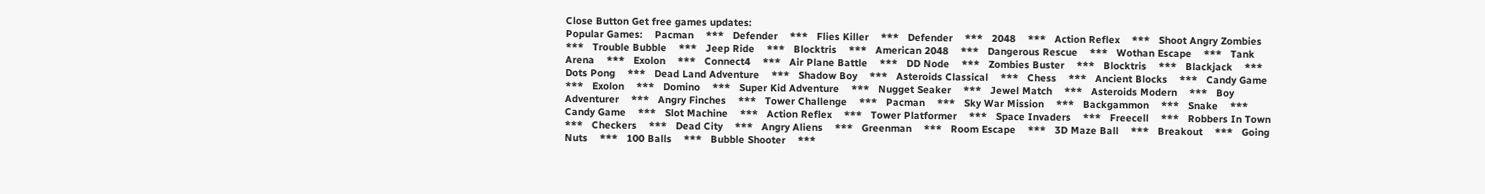Close Button Get free games updates:
Popular Games:    Pacman    ***   Defender    ***   Flies Killer    ***   Defender    ***   2048    ***   Action Reflex    ***   Shoot Angry Zombies    ***   Trouble Bubble    ***   Jeep Ride    ***   Blocktris    ***   American 2048    ***   Dangerous Rescue    ***   Wothan Escape    ***   Tank Arena    ***   Exolon    ***   Connect4    ***   Air Plane Battle    ***   DD Node    ***   Zombies Buster    ***   Blocktris    ***   Blackjack    ***   Dots Pong    ***   Dead Land Adventure    ***   Shadow Boy    ***   Asteroids Classical    ***   Chess    ***   Ancient Blocks    ***   Candy Game    ***   Exolon    ***   Domino    ***   Super Kid Adventure    ***   Nugget Seaker    ***   Jewel Match    ***   Asteroids Modern    ***   Boy Adventurer    ***   Angry Finches    ***   Tower Challenge    ***   Pacman    ***   Sky War Mission    ***   Backgammon    ***   Snake    ***   Candy Game    ***   Slot Machine    ***   Action Reflex    ***   Tower Platformer    ***   Space Invaders    ***   Freecell    ***   Robbers In Town    ***   Checkers    ***   Dead City    ***   Angry Aliens    ***   Greenman    ***   Room Escape    ***   3D Maze Ball    ***   Breakout    ***   Going Nuts    ***   100 Balls    ***   Bubble Shooter    ***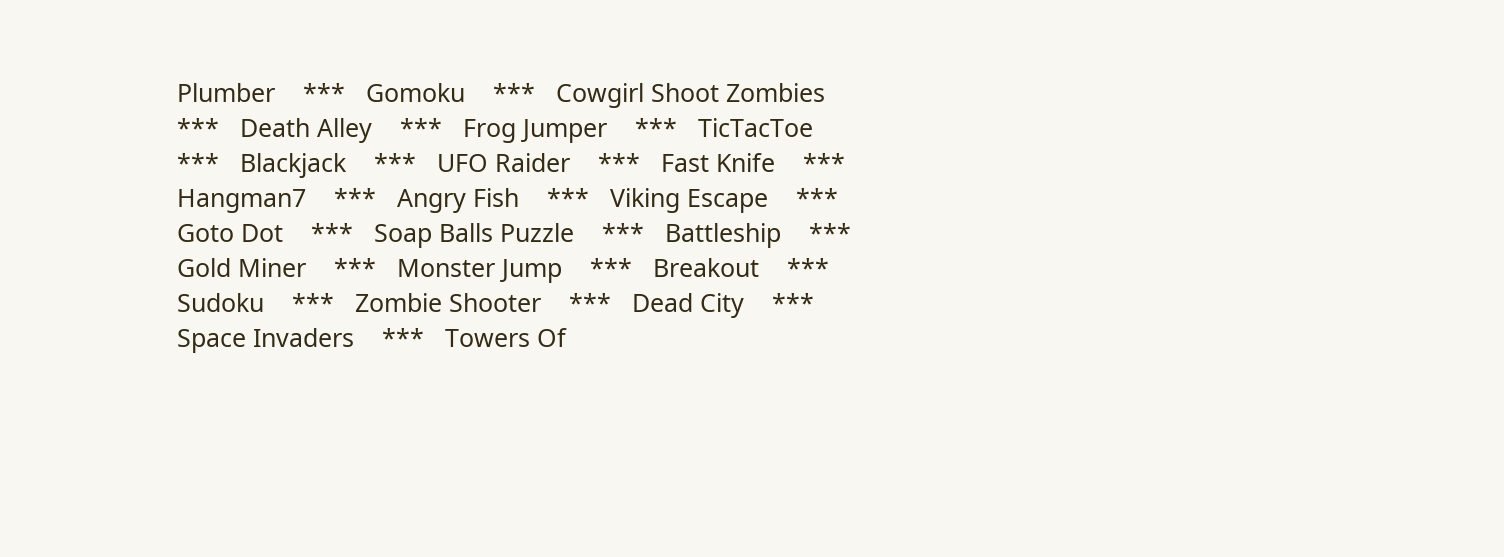Plumber    ***   Gomoku    ***   Cowgirl Shoot Zombies    ***   Death Alley    ***   Frog Jumper    ***   TicTacToe    ***   Blackjack    ***   UFO Raider    ***   Fast Knife    ***   Hangman7    ***   Angry Fish    ***   Viking Escape    ***   Goto Dot    ***   Soap Balls Puzzle    ***   Battleship    ***   Gold Miner    ***   Monster Jump    ***   Breakout    ***   Sudoku    ***   Zombie Shooter    ***   Dead City    ***   Space Invaders    ***   Towers Of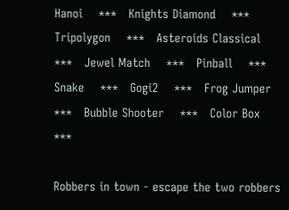Hanoi    ***   Knights Diamond    ***   Tripolygon    ***   Asteroids Classical    ***   Jewel Match    ***   Pinball    ***   Snake    ***   Gogi2    ***   Frog Jumper    ***   Bubble Shooter    ***   Color Box    ***

Robbers in town - escape the two robbers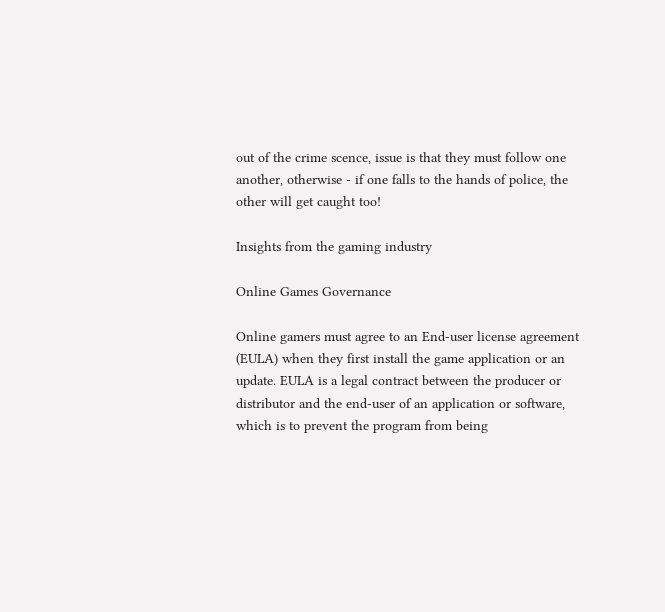out of the crime scence, issue is that they must follow one another, otherwise - if one falls to the hands of police, the other will get caught too!

Insights from the gaming industry

Online Games Governance

Online gamers must agree to an End-user license agreement (EULA) when they first install the game application or an update. EULA is a legal contract between the producer or distributor and the end-user of an application or software, which is to prevent the program from being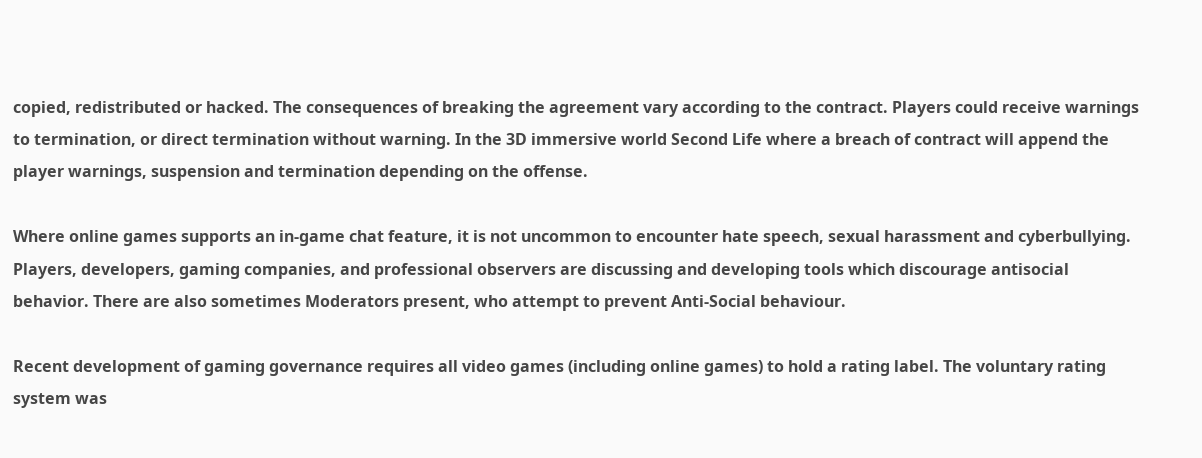copied, redistributed or hacked. The consequences of breaking the agreement vary according to the contract. Players could receive warnings to termination, or direct termination without warning. In the 3D immersive world Second Life where a breach of contract will append the player warnings, suspension and termination depending on the offense.

Where online games supports an in-game chat feature, it is not uncommon to encounter hate speech, sexual harassment and cyberbullying. Players, developers, gaming companies, and professional observers are discussing and developing tools which discourage antisocial behavior. There are also sometimes Moderators present, who attempt to prevent Anti-Social behaviour.

Recent development of gaming governance requires all video games (including online games) to hold a rating label. The voluntary rating system was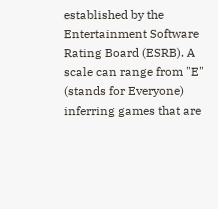established by the Entertainment Software Rating Board (ESRB). A scale can range from "E" (stands for Everyone) inferring games that are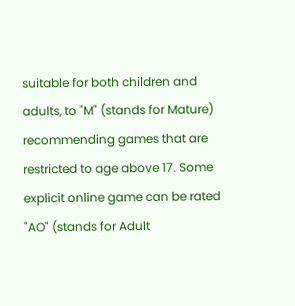suitable for both children and adults, to "M" (stands for Mature) recommending games that are restricted to age above 17. Some explicit online game can be rated "AO" (stands for Adult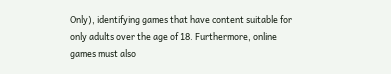Only), identifying games that have content suitable for only adults over the age of 18. Furthermore, online games must also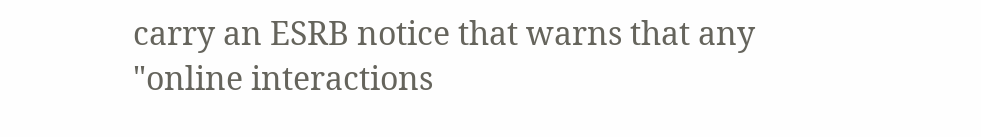carry an ESRB notice that warns that any "online interactions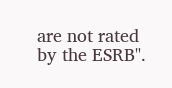are not rated by the ESRB".